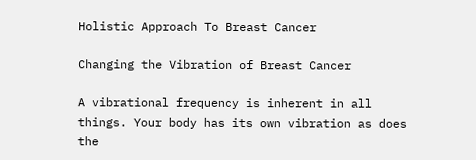Holistic Approach To Breast Cancer

Changing the Vibration of Breast Cancer

A vibrational frequency is inherent in all things. Your body has its own vibration as does the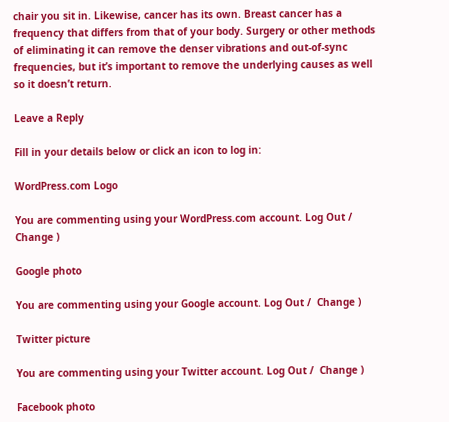chair you sit in. Likewise, cancer has its own. Breast cancer has a frequency that differs from that of your body. Surgery or other methods of eliminating it can remove the denser vibrations and out-of-sync frequencies, but it’s important to remove the underlying causes as well so it doesn’t return.

Leave a Reply

Fill in your details below or click an icon to log in:

WordPress.com Logo

You are commenting using your WordPress.com account. Log Out /  Change )

Google photo

You are commenting using your Google account. Log Out /  Change )

Twitter picture

You are commenting using your Twitter account. Log Out /  Change )

Facebook photo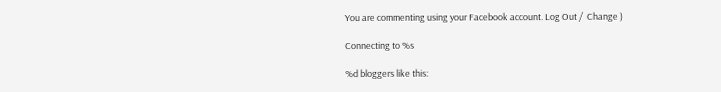You are commenting using your Facebook account. Log Out /  Change )

Connecting to %s

%d bloggers like this: